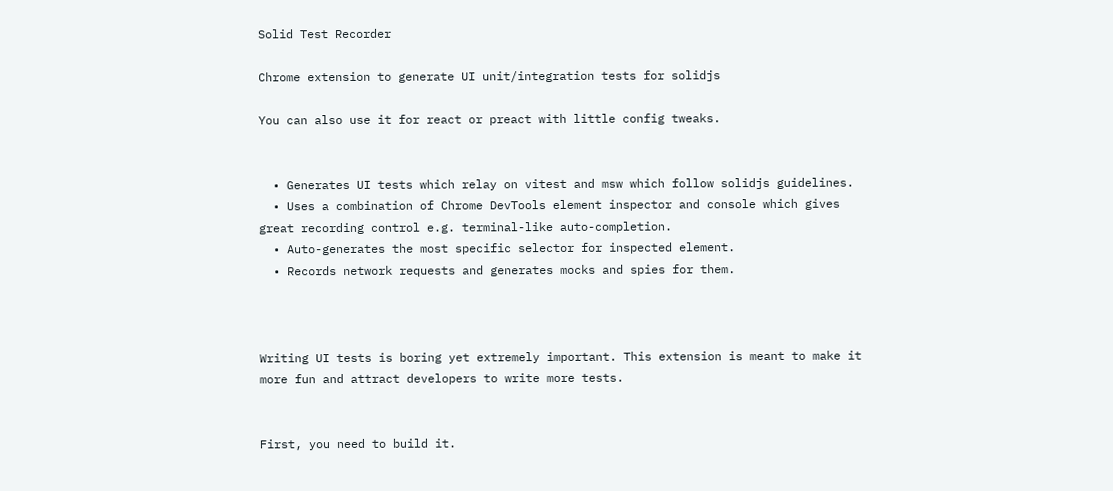Solid Test Recorder

Chrome extension to generate UI unit/integration tests for solidjs

You can also use it for react or preact with little config tweaks.


  • Generates UI tests which relay on vitest and msw which follow solidjs guidelines.
  • Uses a combination of Chrome DevTools element inspector and console which gives great recording control e.g. terminal-like auto-completion.
  • Auto-generates the most specific selector for inspected element.
  • Records network requests and generates mocks and spies for them.



Writing UI tests is boring yet extremely important. This extension is meant to make it more fun and attract developers to write more tests.


First, you need to build it.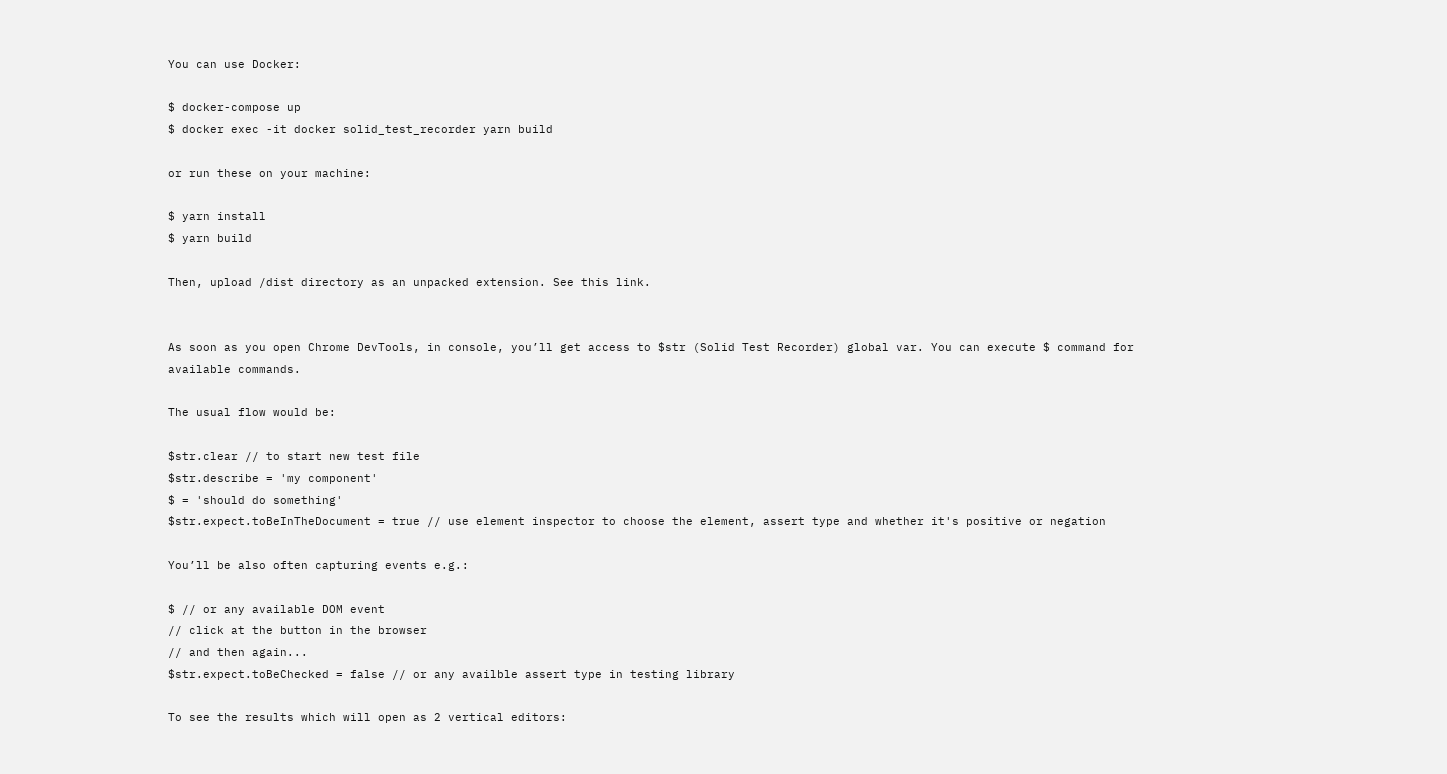You can use Docker:

$ docker-compose up
$ docker exec -it docker solid_test_recorder yarn build

or run these on your machine:

$ yarn install
$ yarn build

Then, upload /dist directory as an unpacked extension. See this link.


As soon as you open Chrome DevTools, in console, you’ll get access to $str (Solid Test Recorder) global var. You can execute $ command for available commands.

The usual flow would be:

$str.clear // to start new test file
$str.describe = 'my component'
$ = 'should do something'
$str.expect.toBeInTheDocument = true // use element inspector to choose the element, assert type and whether it's positive or negation

You’ll be also often capturing events e.g.:

$ // or any available DOM event
// click at the button in the browser
// and then again...
$str.expect.toBeChecked = false // or any availble assert type in testing library

To see the results which will open as 2 vertical editors: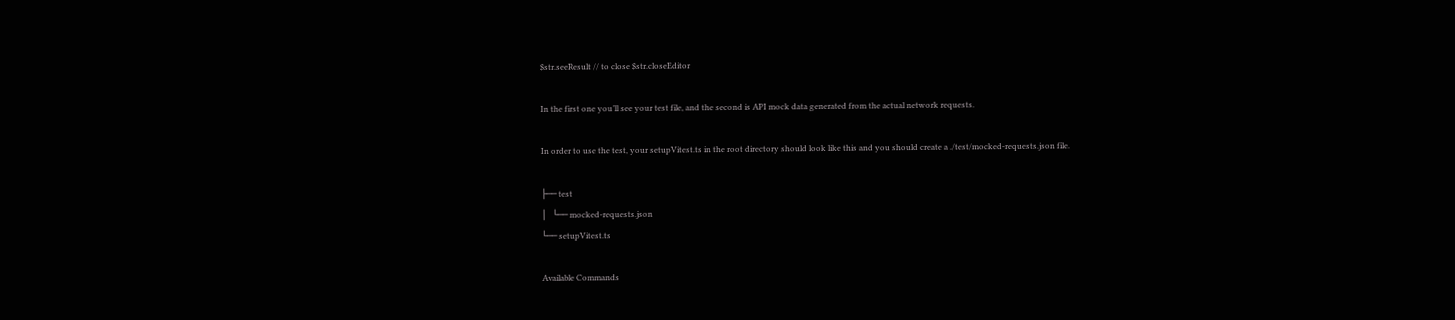$str.seeResult // to close $str.closeEditor

In the first one you’ll see your test file, and the second is API mock data generated from the actual network requests.

In order to use the test, your setupVitest.ts in the root directory should look like this and you should create a ./test/mocked-requests.json file.

├── test
│   └── mocked-requests.json
└── setupVitest.ts

Available Commands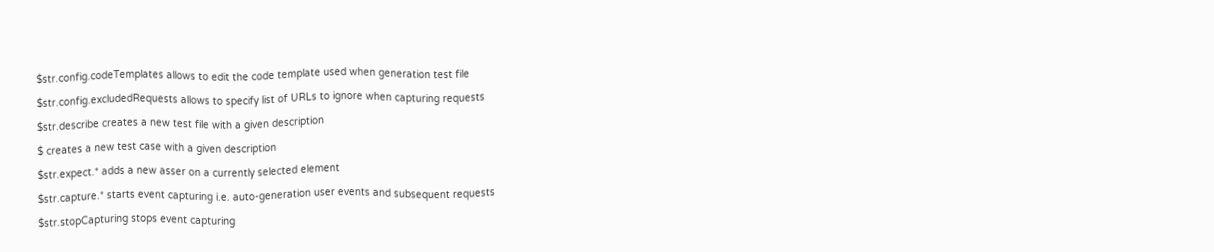$str.config.codeTemplates allows to edit the code template used when generation test file
$str.config.excludedRequests allows to specify list of URLs to ignore when capturing requests
$str.describe creates a new test file with a given description
$ creates a new test case with a given description
$str.expect.* adds a new asser on a currently selected element
$str.capture.* starts event capturing i.e. auto-generation user events and subsequent requests
$str.stopCapturing stops event capturing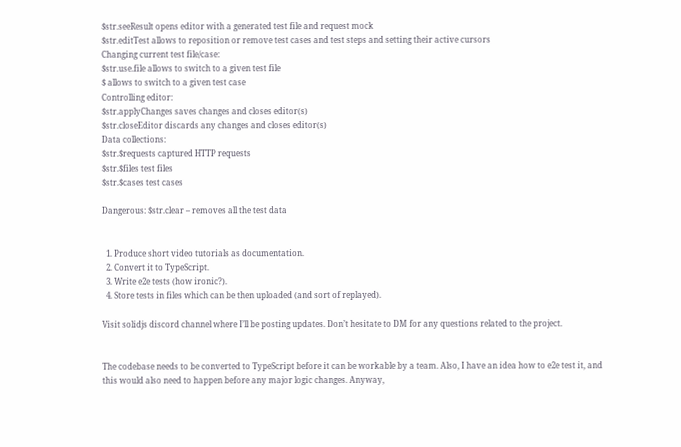$str.seeResult opens editor with a generated test file and request mock
$str.editTest allows to reposition or remove test cases and test steps and setting their active cursors
Changing current test file/case:
$str.use.file allows to switch to a given test file
$ allows to switch to a given test case
Controlling editor:
$str.applyChanges saves changes and closes editor(s)
$str.closeEditor discards any changes and closes editor(s)
Data collections:
$str.$requests captured HTTP requests
$str.$files test files
$str.$cases test cases

Dangerous: $str.clear – removes all the test data


  1. Produce short video tutorials as documentation.
  2. Convert it to TypeScript.
  3. Write e2e tests (how ironic?).
  4. Store tests in files which can be then uploaded (and sort of replayed).

Visit solidjs discord channel where I’ll be posting updates. Don’t hesitate to DM for any questions related to the project.


The codebase needs to be converted to TypeScript before it can be workable by a team. Also, I have an idea how to e2e test it, and this would also need to happen before any major logic changes. Anyway,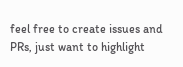feel free to create issues and PRs, just want to highlight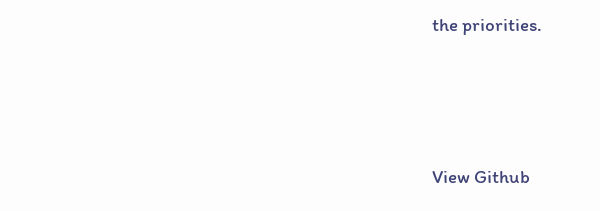the priorities.




View Github